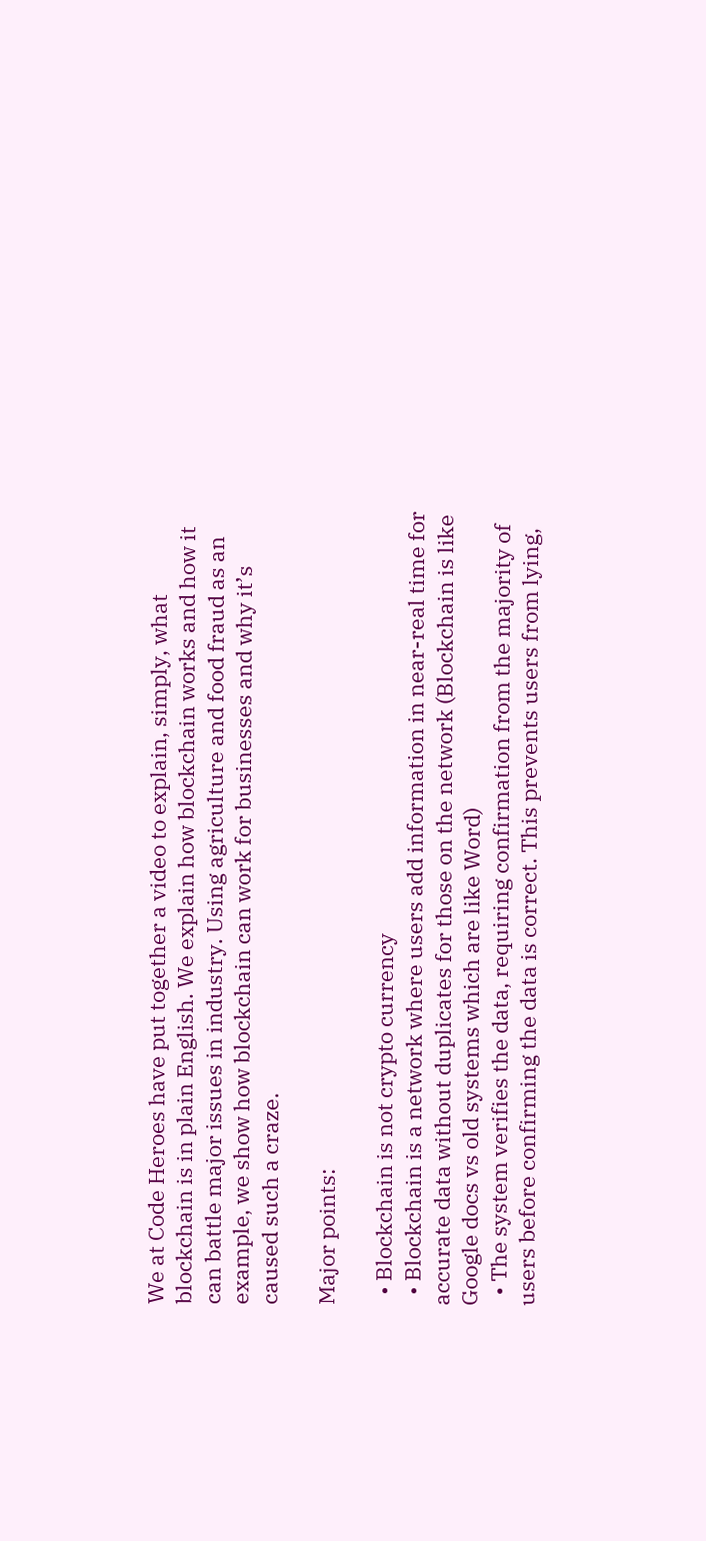We at Code Heroes have put together a video to explain, simply, what blockchain is in plain English. We explain how blockchain works and how it can battle major issues in industry. Using agriculture and food fraud as an example, we show how blockchain can work for businesses and why it’s caused such a craze.

Major points:

  • Blockchain is not crypto currency
  • Blockchain is a network where users add information in near-real time for accurate data without duplicates for those on the network (Blockchain is like Google docs vs old systems which are like Word)
  • The system verifies the data, requiring confirmation from the majority of users before confirming the data is correct. This prevents users from lying,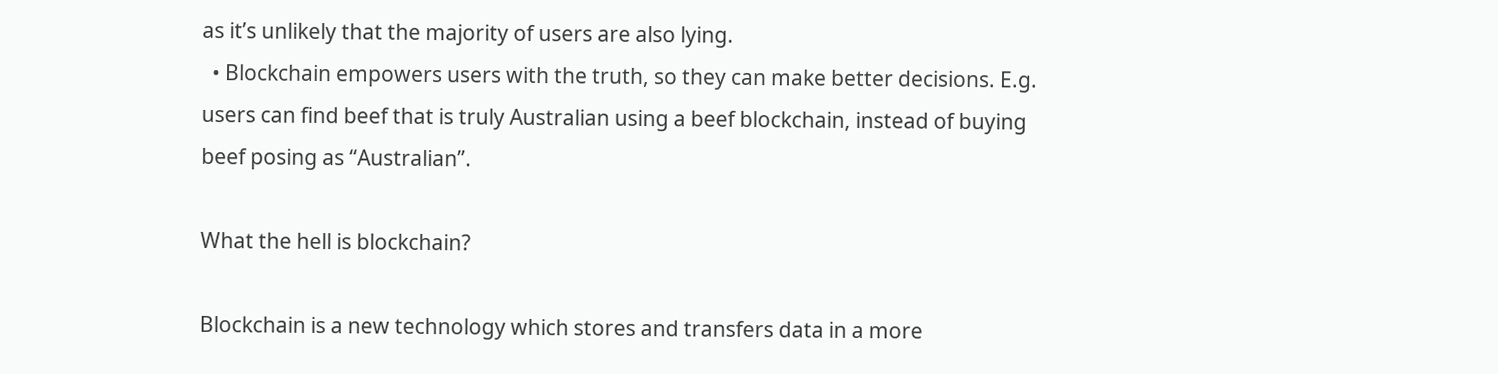as it’s unlikely that the majority of users are also lying.
  • Blockchain empowers users with the truth, so they can make better decisions. E.g. users can find beef that is truly Australian using a beef blockchain, instead of buying beef posing as “Australian”.

What the hell is blockchain?

Blockchain is a new technology which stores and transfers data in a more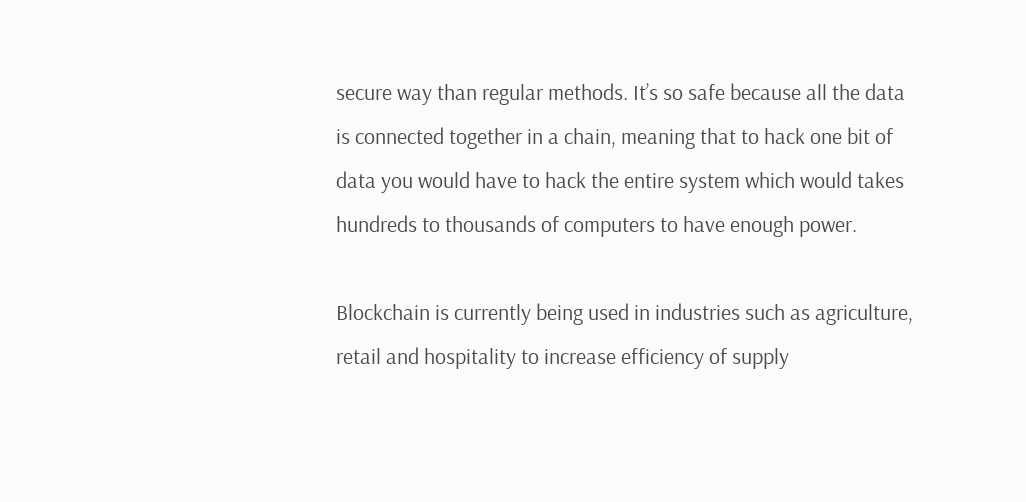secure way than regular methods. It’s so safe because all the data is connected together in a chain, meaning that to hack one bit of data you would have to hack the entire system which would takes hundreds to thousands of computers to have enough power.

Blockchain is currently being used in industries such as agriculture, retail and hospitality to increase efficiency of supply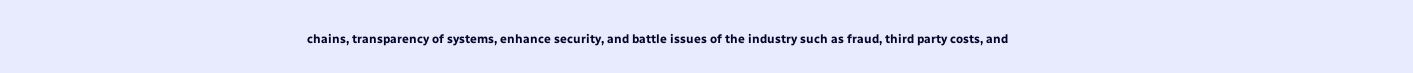chains, transparency of systems, enhance security, and battle issues of the industry such as fraud, third party costs, and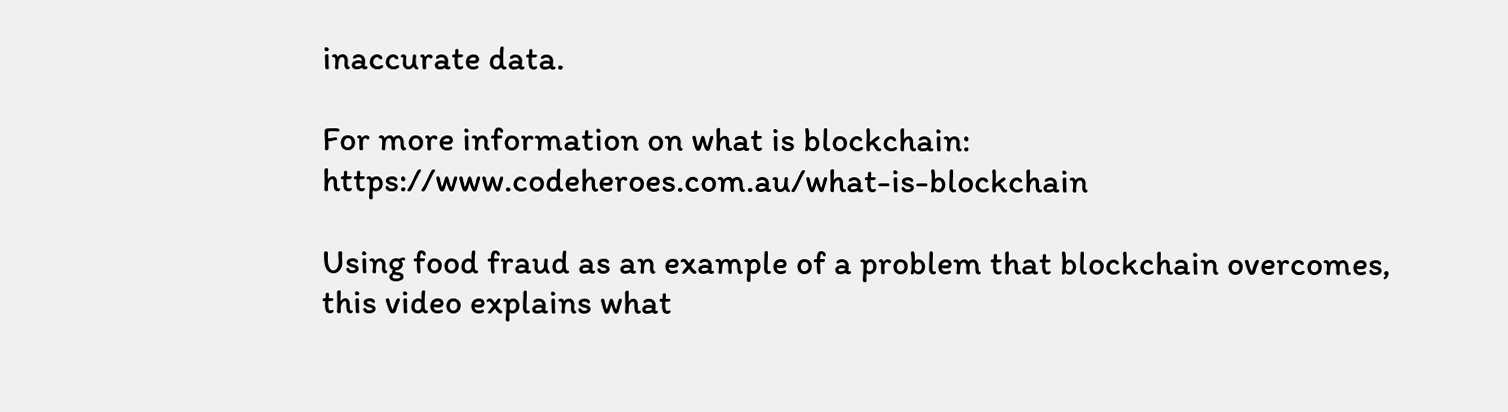inaccurate data.

For more information on what is blockchain: https://www.codeheroes.com.au/what-is-blockchain

Using food fraud as an example of a problem that blockchain overcomes, this video explains what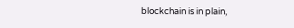blockchain is in plain,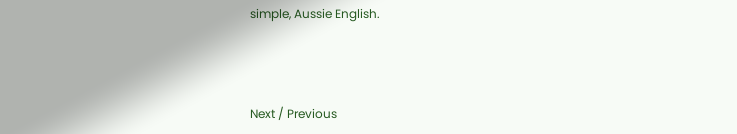simple, Aussie English.



Next / Previous